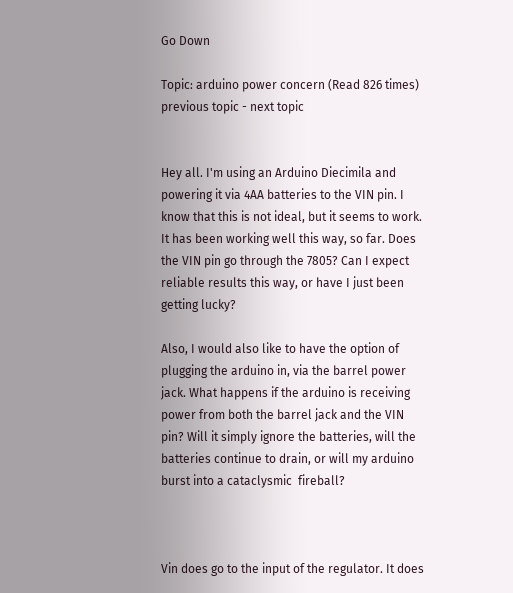Go Down

Topic: arduino power concern (Read 826 times) previous topic - next topic


Hey all. I'm using an Arduino Diecimila and powering it via 4AA batteries to the VIN pin. I know that this is not ideal, but it seems to work. It has been working well this way, so far. Does the VIN pin go through the 7805? Can I expect reliable results this way, or have I just been getting lucky?

Also, I would also like to have the option of plugging the arduino in, via the barrel power jack. What happens if the arduino is receiving power from both the barrel jack and the VIN pin? Will it simply ignore the batteries, will the batteries continue to drain, or will my arduino burst into a cataclysmic  fireball?



Vin does go to the input of the regulator. It does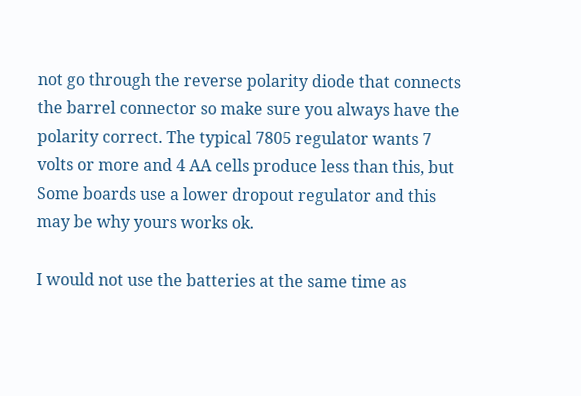not go through the reverse polarity diode that connects the barrel connector so make sure you always have the polarity correct. The typical 7805 regulator wants 7 volts or more and 4 AA cells produce less than this, but Some boards use a lower dropout regulator and this may be why yours works ok.

I would not use the batteries at the same time as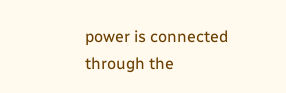power is connected through the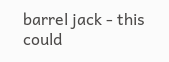barrel jack - this could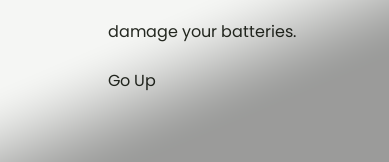damage your batteries.

Go Up